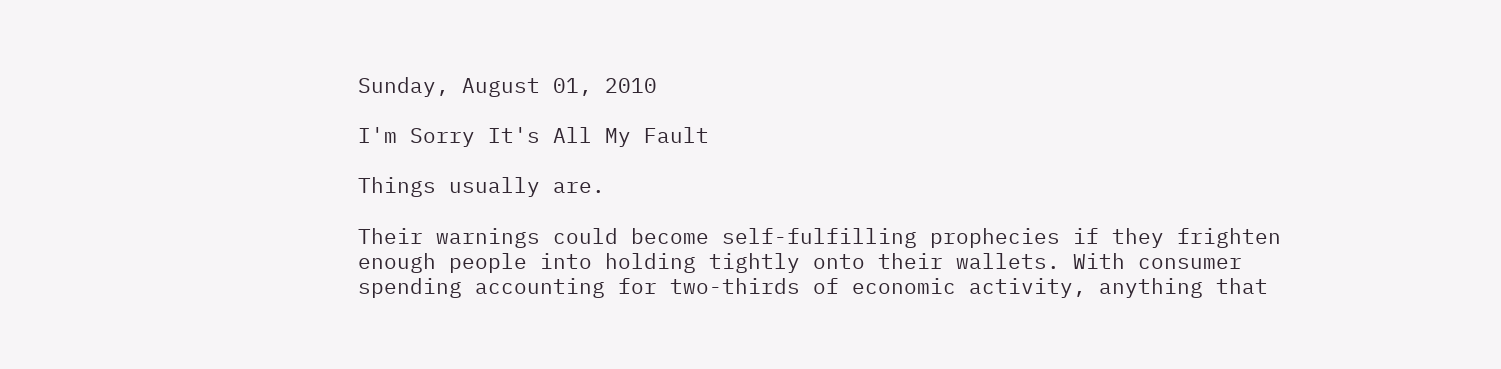Sunday, August 01, 2010

I'm Sorry It's All My Fault

Things usually are.

Their warnings could become self-fulfilling prophecies if they frighten enough people into holding tightly onto their wallets. With consumer spending accounting for two-thirds of economic activity, anything that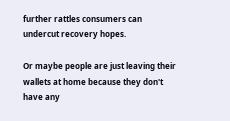further rattles consumers can undercut recovery hopes.

Or maybe people are just leaving their wallets at home because they don't have any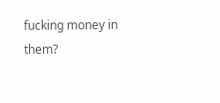fucking money in them?